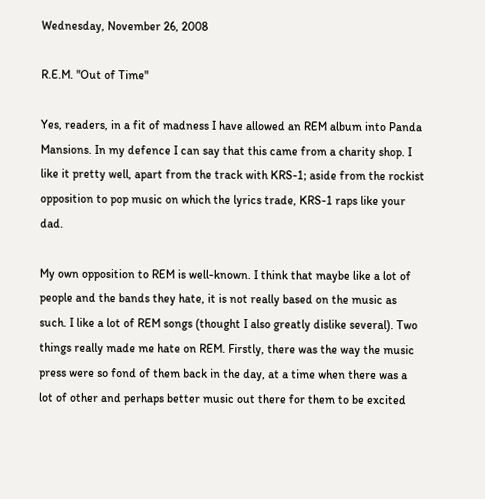Wednesday, November 26, 2008

R.E.M. "Out of Time"

Yes, readers, in a fit of madness I have allowed an REM album into Panda Mansions. In my defence I can say that this came from a charity shop. I like it pretty well, apart from the track with KRS-1; aside from the rockist opposition to pop music on which the lyrics trade, KRS-1 raps like your dad.

My own opposition to REM is well-known. I think that maybe like a lot of people and the bands they hate, it is not really based on the music as such. I like a lot of REM songs (thought I also greatly dislike several). Two things really made me hate on REM. Firstly, there was the way the music press were so fond of them back in the day, at a time when there was a lot of other and perhaps better music out there for them to be excited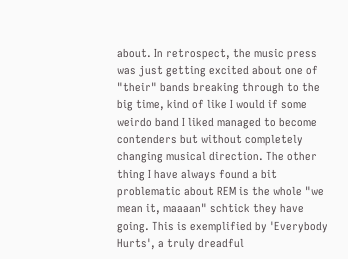about. In retrospect, the music press was just getting excited about one of "their" bands breaking through to the big time, kind of like I would if some weirdo band I liked managed to become contenders but without completely changing musical direction. The other thing I have always found a bit problematic about REM is the whole "we mean it, maaaan" schtick they have going. This is exemplified by 'Everybody Hurts', a truly dreadful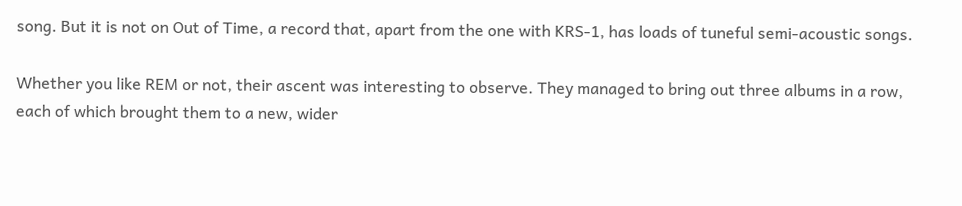song. But it is not on Out of Time, a record that, apart from the one with KRS-1, has loads of tuneful semi-acoustic songs.

Whether you like REM or not, their ascent was interesting to observe. They managed to bring out three albums in a row, each of which brought them to a new, wider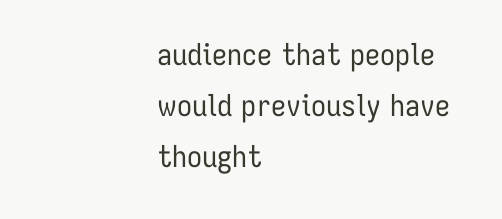audience that people would previously have thought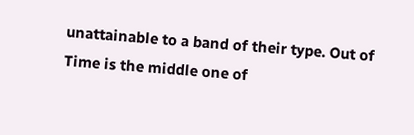unattainable to a band of their type. Out of Time is the middle one of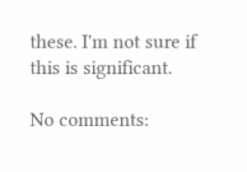these. I'm not sure if this is significant.

No comments: